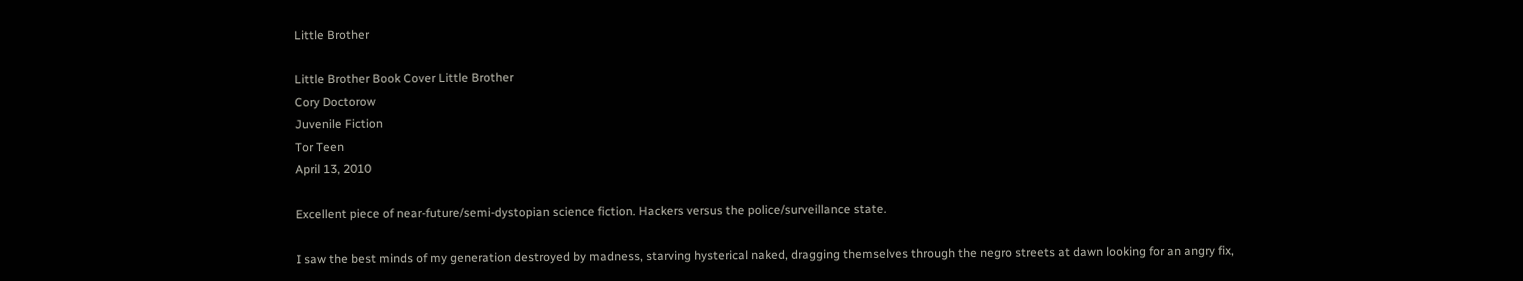Little Brother

Little Brother Book Cover Little Brother
Cory Doctorow
Juvenile Fiction
Tor Teen
April 13, 2010

Excellent piece of near-future/semi-dystopian science fiction. Hackers versus the police/surveillance state.

I saw the best minds of my generation destroyed by madness, starving hysterical naked, dragging themselves through the negro streets at dawn looking for an angry fix,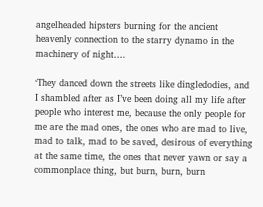angelheaded hipsters burning for the ancient heavenly connection to the starry dynamo in the machinery of night….

‘They danced down the streets like dingledodies, and I shambled after as I’ve been doing all my life after people who interest me, because the only people for me are the mad ones, the ones who are mad to live, mad to talk, mad to be saved, desirous of everything at the same time, the ones that never yawn or say a commonplace thing, but burn, burn, burn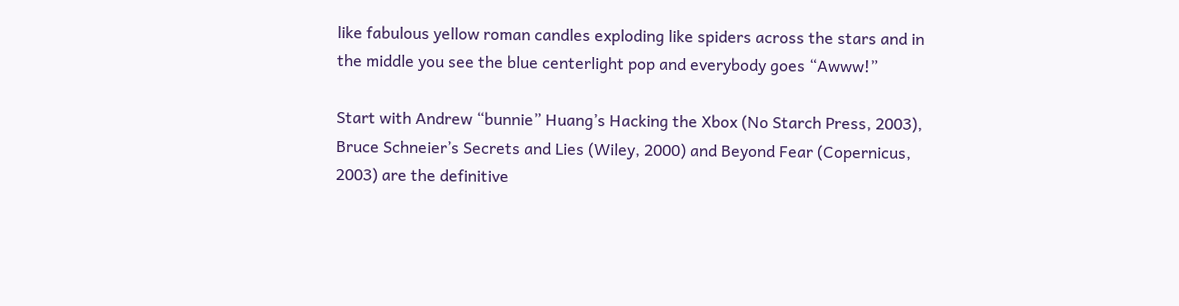like fabulous yellow roman candles exploding like spiders across the stars and in the middle you see the blue centerlight pop and everybody goes “Awww!”

Start with Andrew “bunnie” Huang’s Hacking the Xbox (No Starch Press, 2003), Bruce Schneier’s Secrets and Lies (Wiley, 2000) and Beyond Fear (Copernicus, 2003) are the definitive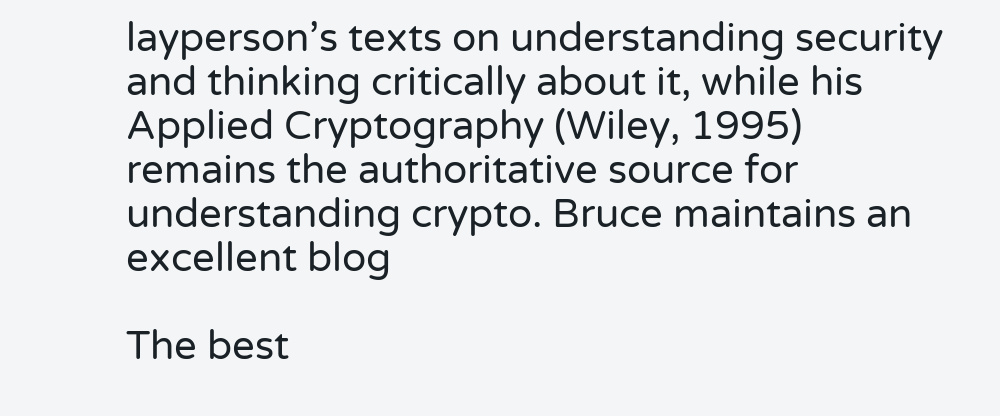layperson’s texts on understanding security and thinking critically about it, while his Applied Cryptography (Wiley, 1995) remains the authoritative source for understanding crypto. Bruce maintains an excellent blog

The best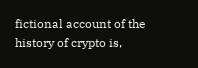fictional account of the history of crypto is,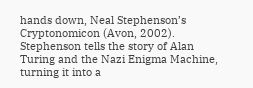hands down, Neal Stephenson’s Cryptonomicon (Avon, 2002). Stephenson tells the story of Alan Turing and the Nazi Enigma Machine, turning it into a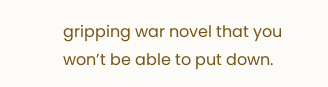gripping war novel that you won’t be able to put down.